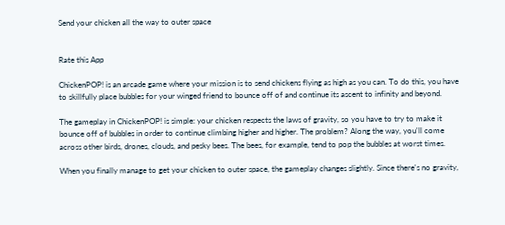Send your chicken all the way to outer space


Rate this App

ChickenPOP! is an arcade game where your mission is to send chickens flying as high as you can. To do this, you have to skillfully place bubbles for your winged friend to bounce off of and continue its ascent to infinity and beyond.

The gameplay in ChickenPOP! is simple: your chicken respects the laws of gravity, so you have to try to make it bounce off of bubbles in order to continue climbing higher and higher. The problem? Along the way, you'll come across other birds, drones, clouds, and pesky bees. The bees, for example, tend to pop the bubbles at worst times.

When you finally manage to get your chicken to outer space, the gameplay changes slightly. Since there's no gravity,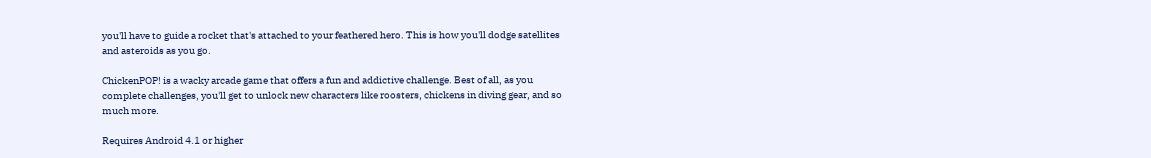you'll have to guide a rocket that's attached to your feathered hero. This is how you'll dodge satellites and asteroids as you go.

ChickenPOP! is a wacky arcade game that offers a fun and addictive challenge. Best of all, as you complete challenges, you'll get to unlock new characters like roosters, chickens in diving gear, and so much more.

Requires Android 4.1 or higher